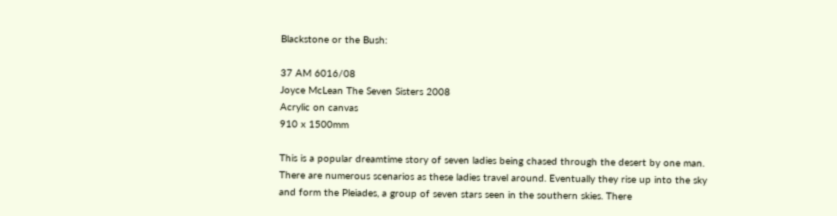Blackstone or the Bush:

37 AM 6016/08
Joyce McLean The Seven Sisters 2008
Acrylic on canvas
910 x 1500mm

This is a popular dreamtime story of seven ladies being chased through the desert by one man. There are numerous scenarios as these ladies travel around. Eventually they rise up into the sky and form the Pleiades, a group of seven stars seen in the southern skies. There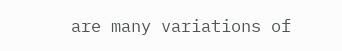are many variations of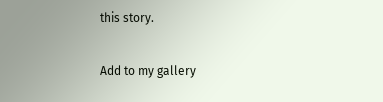this story.

Add to my gallery